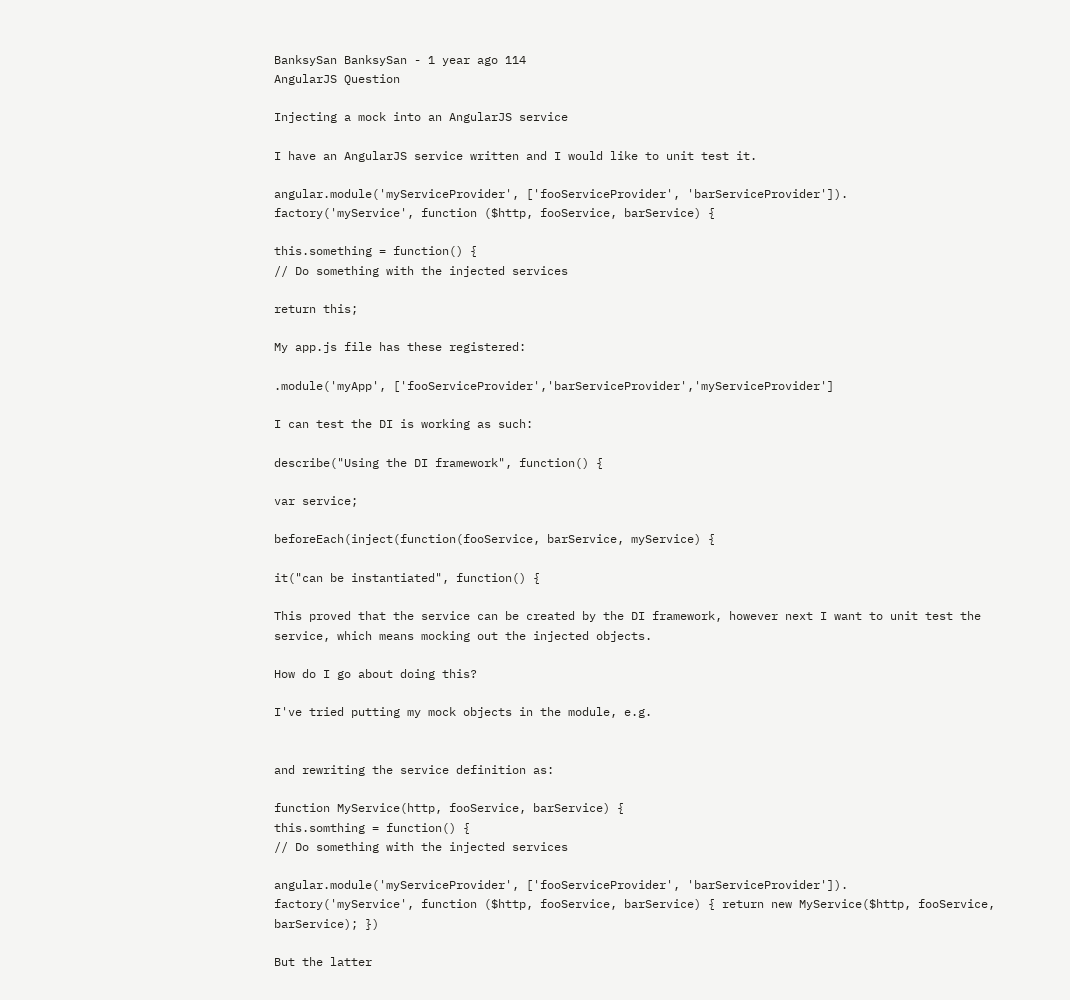BanksySan BanksySan - 1 year ago 114
AngularJS Question

Injecting a mock into an AngularJS service

I have an AngularJS service written and I would like to unit test it.

angular.module('myServiceProvider', ['fooServiceProvider', 'barServiceProvider']).
factory('myService', function ($http, fooService, barService) {

this.something = function() {
// Do something with the injected services

return this;

My app.js file has these registered:

.module('myApp', ['fooServiceProvider','barServiceProvider','myServiceProvider']

I can test the DI is working as such:

describe("Using the DI framework", function() {

var service;

beforeEach(inject(function(fooService, barService, myService) {

it("can be instantiated", function() {

This proved that the service can be created by the DI framework, however next I want to unit test the service, which means mocking out the injected objects.

How do I go about doing this?

I've tried putting my mock objects in the module, e.g.


and rewriting the service definition as:

function MyService(http, fooService, barService) {
this.somthing = function() {
// Do something with the injected services

angular.module('myServiceProvider', ['fooServiceProvider', 'barServiceProvider']).
factory('myService', function ($http, fooService, barService) { return new MyService($http, fooService, barService); })

But the latter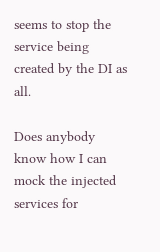seems to stop the service being created by the DI as all.

Does anybody know how I can mock the injected services for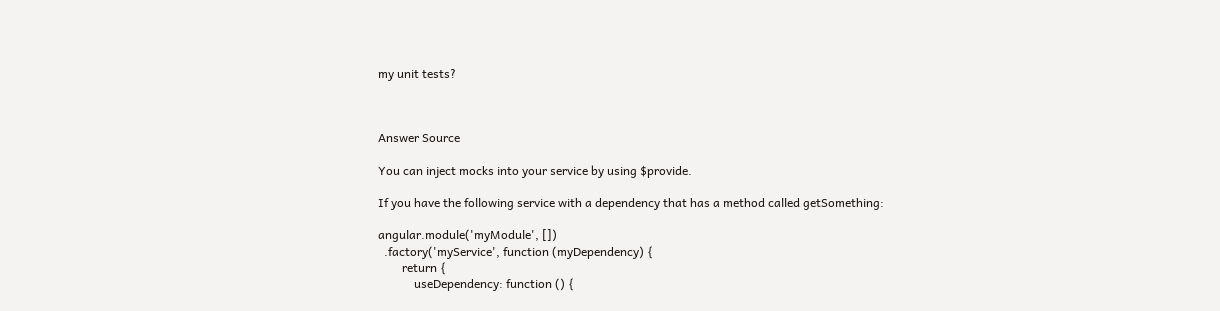my unit tests?



Answer Source

You can inject mocks into your service by using $provide.

If you have the following service with a dependency that has a method called getSomething:

angular.module('myModule', [])
  .factory('myService', function (myDependency) {
        return {
            useDependency: function () {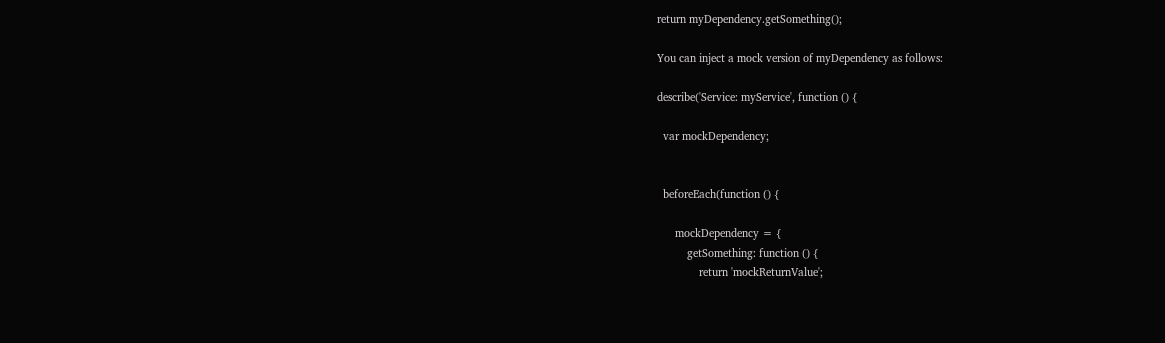return myDependency.getSomething();

You can inject a mock version of myDependency as follows:

describe('Service: myService', function () {

  var mockDependency;


  beforeEach(function () {

      mockDependency = {
          getSomething: function () {
              return 'mockReturnValue';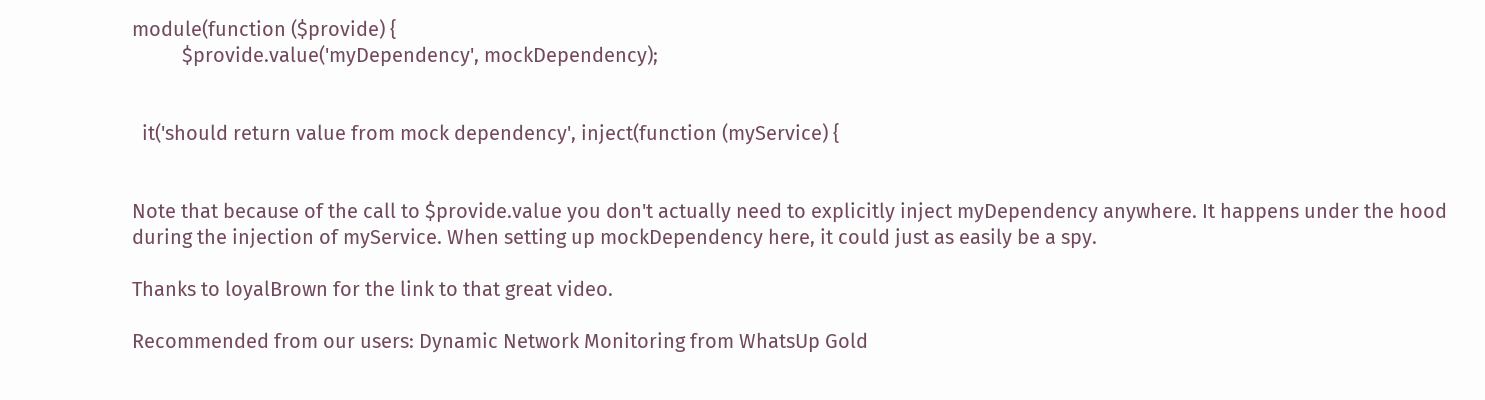module(function ($provide) {
          $provide.value('myDependency', mockDependency);


  it('should return value from mock dependency', inject(function (myService) {


Note that because of the call to $provide.value you don't actually need to explicitly inject myDependency anywhere. It happens under the hood during the injection of myService. When setting up mockDependency here, it could just as easily be a spy.

Thanks to loyalBrown for the link to that great video.

Recommended from our users: Dynamic Network Monitoring from WhatsUp Gold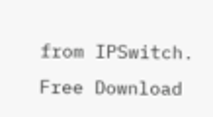from IPSwitch. Free Download